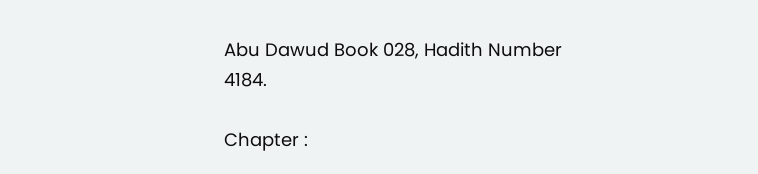Abu Dawud Book 028, Hadith Number 4184.

Chapter :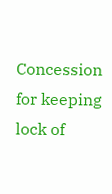Concession for keeping lock of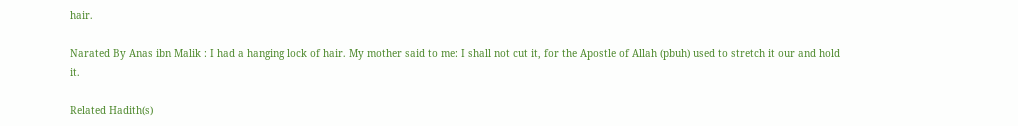hair.

Narated By Anas ibn Malik : I had a hanging lock of hair. My mother said to me: I shall not cut it, for the Apostle of Allah (pbuh) used to stretch it our and hold it.

Related Hadith(s)